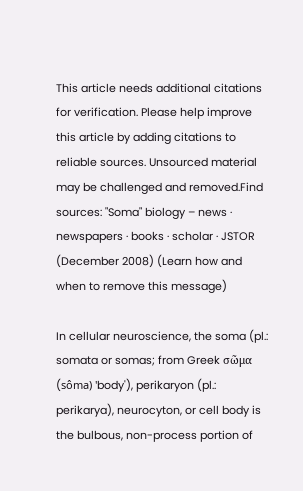This article needs additional citations for verification. Please help improve this article by adding citations to reliable sources. Unsourced material may be challenged and removed.Find sources: "Soma" biology – news · newspapers · books · scholar · JSTOR (December 2008) (Learn how and when to remove this message)

In cellular neuroscience, the soma (pl.: somata or somas; from Greek σῶμα (sôma) 'body'), perikaryon (pl.: perikarya), neurocyton, or cell body is the bulbous, non-process portion of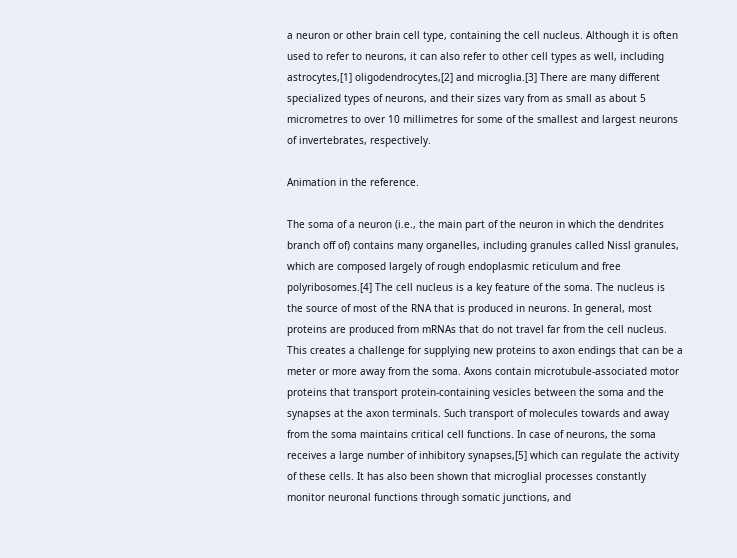a neuron or other brain cell type, containing the cell nucleus. Although it is often used to refer to neurons, it can also refer to other cell types as well, including astrocytes,[1] oligodendrocytes,[2] and microglia.[3] There are many different specialized types of neurons, and their sizes vary from as small as about 5 micrometres to over 10 millimetres for some of the smallest and largest neurons of invertebrates, respectively.

Animation in the reference.

The soma of a neuron (i.e., the main part of the neuron in which the dendrites branch off of) contains many organelles, including granules called Nissl granules, which are composed largely of rough endoplasmic reticulum and free polyribosomes.[4] The cell nucleus is a key feature of the soma. The nucleus is the source of most of the RNA that is produced in neurons. In general, most proteins are produced from mRNAs that do not travel far from the cell nucleus. This creates a challenge for supplying new proteins to axon endings that can be a meter or more away from the soma. Axons contain microtubule-associated motor proteins that transport protein-containing vesicles between the soma and the synapses at the axon terminals. Such transport of molecules towards and away from the soma maintains critical cell functions. In case of neurons, the soma receives a large number of inhibitory synapses,[5] which can regulate the activity of these cells. It has also been shown that microglial processes constantly monitor neuronal functions through somatic junctions, and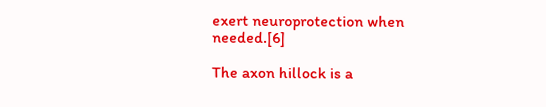exert neuroprotection when needed.[6]

The axon hillock is a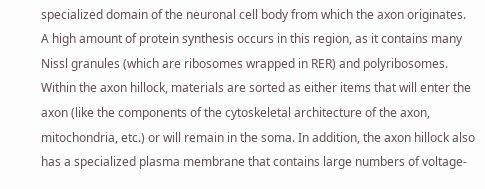specialized domain of the neuronal cell body from which the axon originates. A high amount of protein synthesis occurs in this region, as it contains many Nissl granules (which are ribosomes wrapped in RER) and polyribosomes. Within the axon hillock, materials are sorted as either items that will enter the axon (like the components of the cytoskeletal architecture of the axon, mitochondria, etc.) or will remain in the soma. In addition, the axon hillock also has a specialized plasma membrane that contains large numbers of voltage-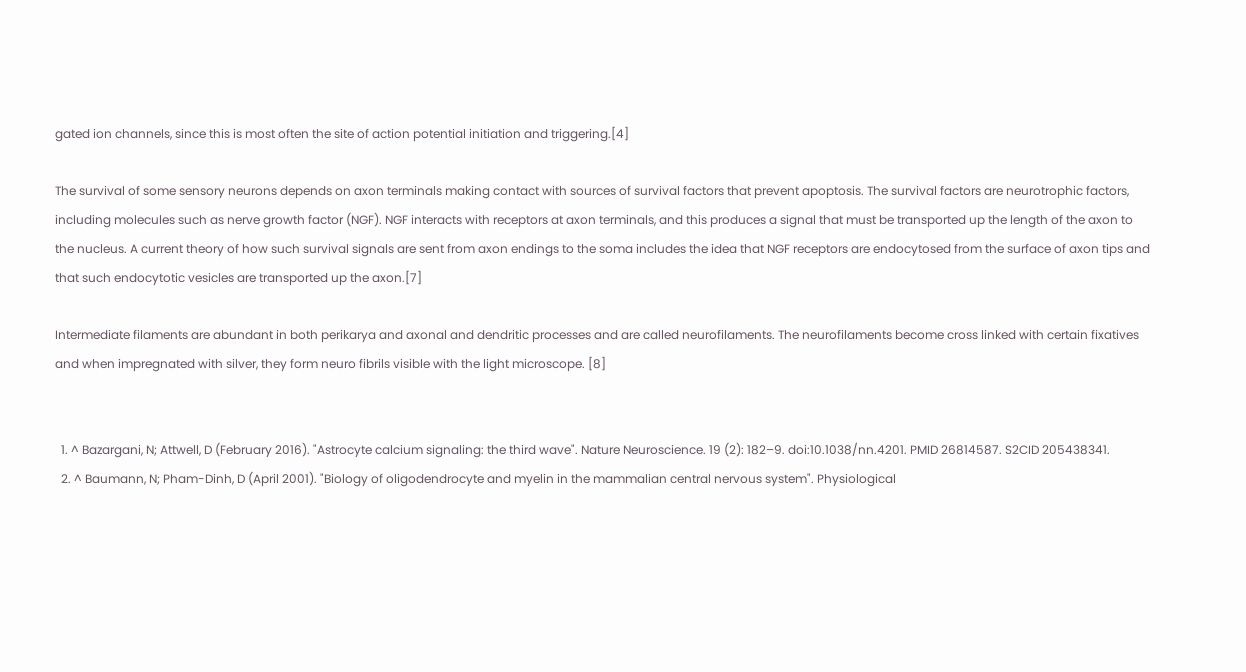gated ion channels, since this is most often the site of action potential initiation and triggering.[4]

The survival of some sensory neurons depends on axon terminals making contact with sources of survival factors that prevent apoptosis. The survival factors are neurotrophic factors, including molecules such as nerve growth factor (NGF). NGF interacts with receptors at axon terminals, and this produces a signal that must be transported up the length of the axon to the nucleus. A current theory of how such survival signals are sent from axon endings to the soma includes the idea that NGF receptors are endocytosed from the surface of axon tips and that such endocytotic vesicles are transported up the axon.[7]

Intermediate filaments are abundant in both perikarya and axonal and dendritic processes and are called neurofilaments. The neurofilaments become cross linked with certain fixatives and when impregnated with silver, they form neuro fibrils visible with the light microscope. [8]


  1. ^ Bazargani, N; Attwell, D (February 2016). "Astrocyte calcium signaling: the third wave". Nature Neuroscience. 19 (2): 182–9. doi:10.1038/nn.4201. PMID 26814587. S2CID 205438341.
  2. ^ Baumann, N; Pham-Dinh, D (April 2001). "Biology of oligodendrocyte and myelin in the mammalian central nervous system". Physiological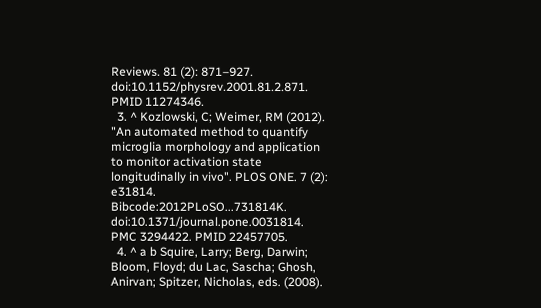Reviews. 81 (2): 871–927. doi:10.1152/physrev.2001.81.2.871. PMID 11274346.
  3. ^ Kozlowski, C; Weimer, RM (2012). "An automated method to quantify microglia morphology and application to monitor activation state longitudinally in vivo". PLOS ONE. 7 (2): e31814. Bibcode:2012PLoSO...731814K. doi:10.1371/journal.pone.0031814. PMC 3294422. PMID 22457705.
  4. ^ a b Squire, Larry; Berg, Darwin; Bloom, Floyd; du Lac, Sascha; Ghosh, Anirvan; Spitzer, Nicholas, eds. (2008).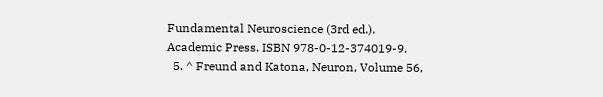Fundamental Neuroscience (3rd ed.). Academic Press. ISBN 978-0-12-374019-9.
  5. ^ Freund and Katona, Neuron, Volume 56,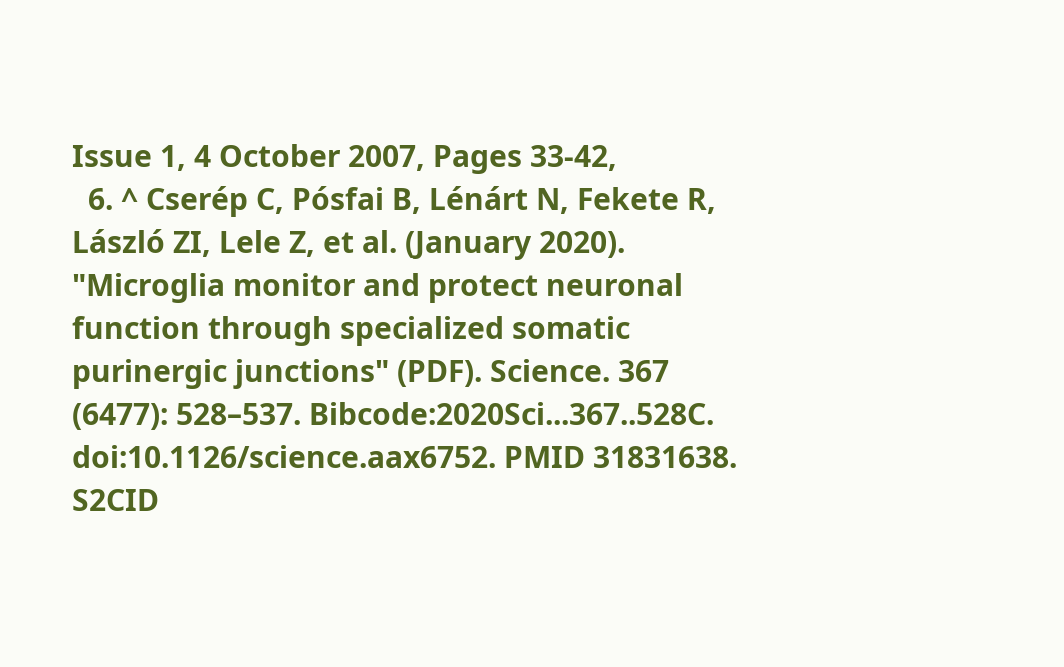Issue 1, 4 October 2007, Pages 33-42,
  6. ^ Cserép C, Pósfai B, Lénárt N, Fekete R, László ZI, Lele Z, et al. (January 2020). "Microglia monitor and protect neuronal function through specialized somatic purinergic junctions" (PDF). Science. 367 (6477): 528–537. Bibcode:2020Sci...367..528C. doi:10.1126/science.aax6752. PMID 31831638. S2CID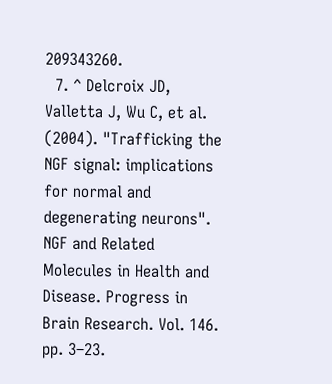209343260.
  7. ^ Delcroix JD, Valletta J, Wu C, et al. (2004). "Trafficking the NGF signal: implications for normal and degenerating neurons". NGF and Related Molecules in Health and Disease. Progress in Brain Research. Vol. 146. pp. 3–23.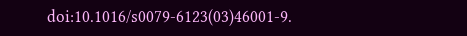doi:10.1016/s0079-6123(03)46001-9.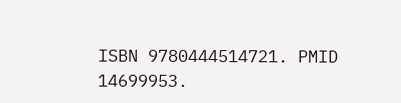ISBN 9780444514721. PMID 14699953.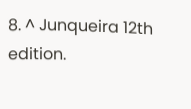8. ^ Junqueira 12th edition.